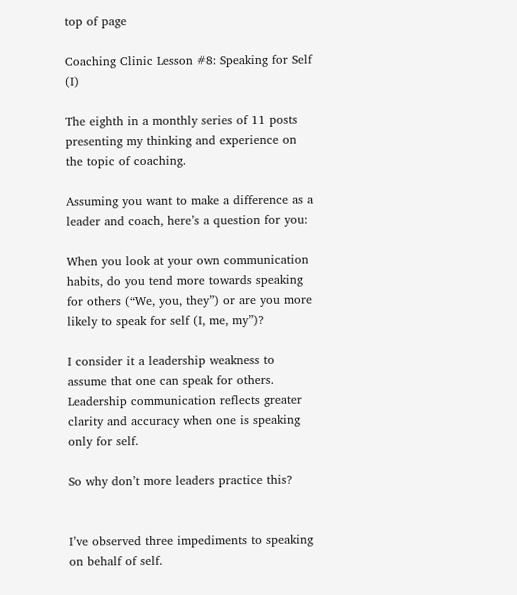top of page

Coaching Clinic Lesson #8: Speaking for Self (I)

The eighth in a monthly series of 11 posts presenting my thinking and experience on the topic of coaching.

Assuming you want to make a difference as a leader and coach, here’s a question for you:

When you look at your own communication habits, do you tend more towards speaking for others (“We, you, they”) or are you more likely to speak for self (I, me, my”)?

I consider it a leadership weakness to assume that one can speak for others. Leadership communication reflects greater clarity and accuracy when one is speaking only for self.

So why don’t more leaders practice this?


I’ve observed three impediments to speaking on behalf of self.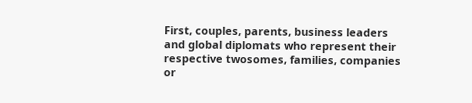First, couples, parents, business leaders and global diplomats who represent their respective twosomes, families, companies or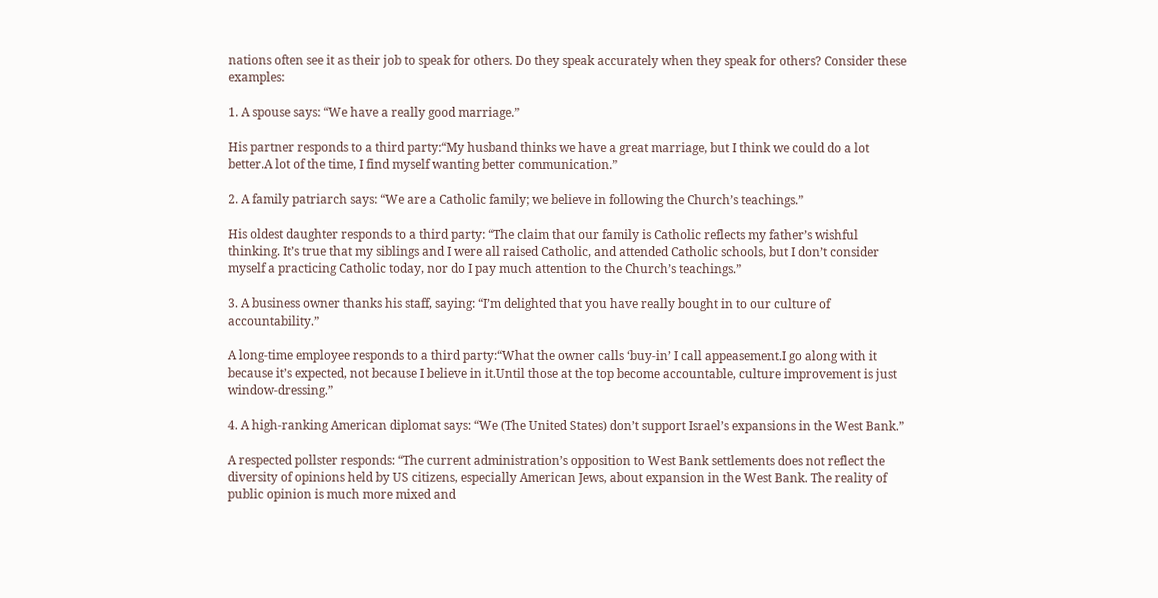nations often see it as their job to speak for others. Do they speak accurately when they speak for others? Consider these examples:

1. A spouse says: “We have a really good marriage.”

His partner responds to a third party:“My husband thinks we have a great marriage, but I think we could do a lot better.A lot of the time, I find myself wanting better communication.”

2. A family patriarch says: “We are a Catholic family; we believe in following the Church’s teachings.”

His oldest daughter responds to a third party: “The claim that our family is Catholic reflects my father’s wishful thinking. It’s true that my siblings and I were all raised Catholic, and attended Catholic schools, but I don’t consider myself a practicing Catholic today, nor do I pay much attention to the Church’s teachings.”

3. A business owner thanks his staff, saying: “I’m delighted that you have really bought in to our culture of accountability.”

A long-time employee responds to a third party:“What the owner calls ‘buy-in’ I call appeasement.I go along with it because it’s expected, not because I believe in it.Until those at the top become accountable, culture improvement is just window-dressing.”

4. A high-ranking American diplomat says: “We (The United States) don’t support Israel’s expansions in the West Bank.”

A respected pollster responds: “The current administration’s opposition to West Bank settlements does not reflect the diversity of opinions held by US citizens, especially American Jews, about expansion in the West Bank. The reality of public opinion is much more mixed and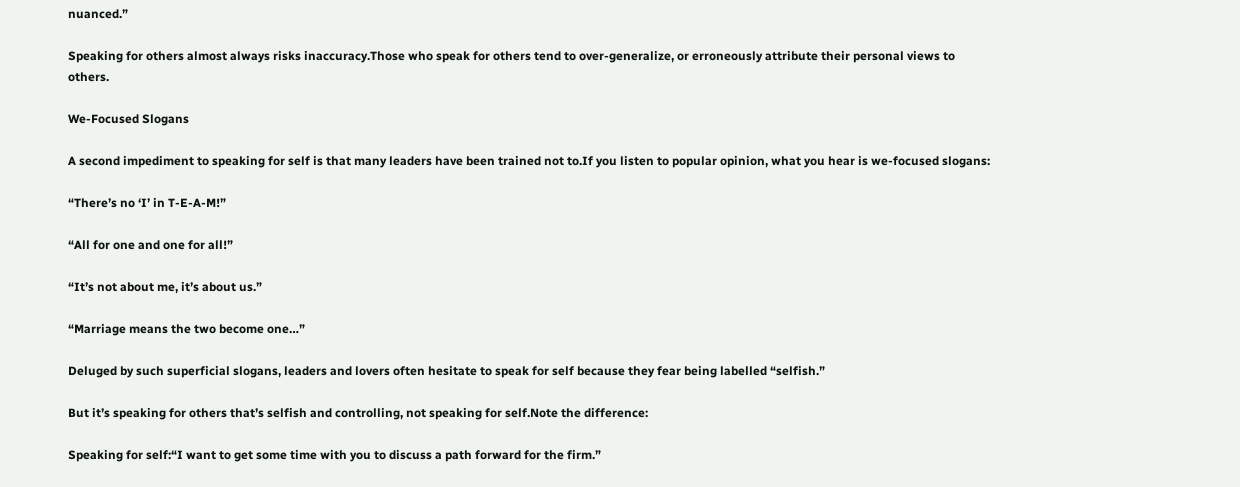nuanced.”

Speaking for others almost always risks inaccuracy.Those who speak for others tend to over-generalize, or erroneously attribute their personal views to others.

We-Focused Slogans

A second impediment to speaking for self is that many leaders have been trained not to.If you listen to popular opinion, what you hear is we-focused slogans:

“There’s no ‘I’ in T-E-A-M!”

“All for one and one for all!”

“It’s not about me, it’s about us.”

“Marriage means the two become one…”

Deluged by such superficial slogans, leaders and lovers often hesitate to speak for self because they fear being labelled “selfish.”

But it’s speaking for others that’s selfish and controlling, not speaking for self.Note the difference:

Speaking for self:“I want to get some time with you to discuss a path forward for the firm.”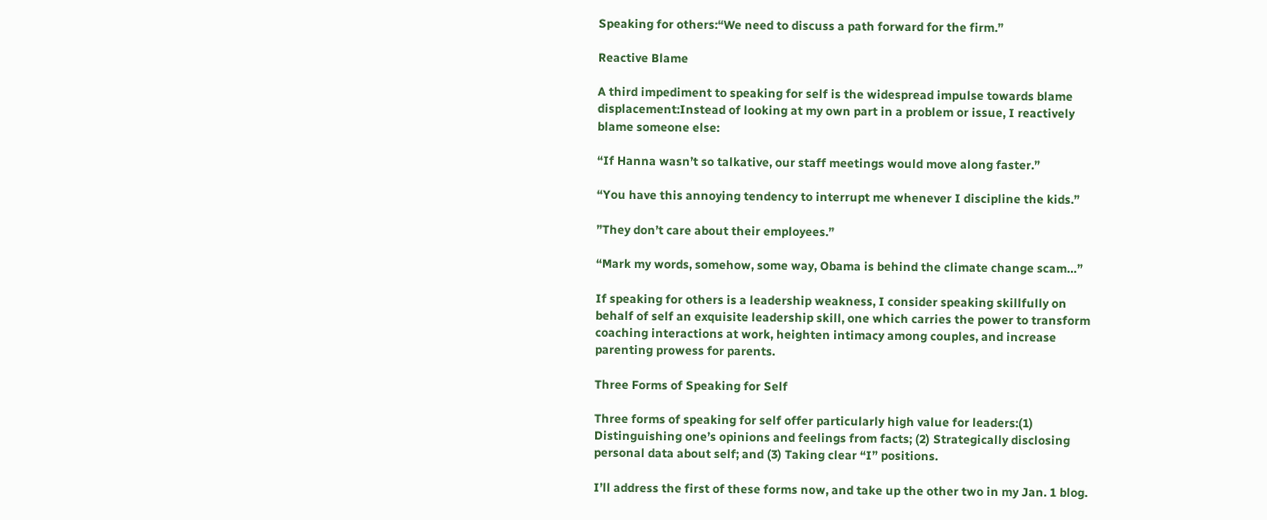Speaking for others:“We need to discuss a path forward for the firm.”

Reactive Blame

A third impediment to speaking for self is the widespread impulse towards blame displacement:Instead of looking at my own part in a problem or issue, I reactively blame someone else:

“If Hanna wasn’t so talkative, our staff meetings would move along faster.”

“You have this annoying tendency to interrupt me whenever I discipline the kids.”

”They don’t care about their employees.”

“Mark my words, somehow, some way, Obama is behind the climate change scam…”

If speaking for others is a leadership weakness, I consider speaking skillfully on behalf of self an exquisite leadership skill, one which carries the power to transform coaching interactions at work, heighten intimacy among couples, and increase parenting prowess for parents.

Three Forms of Speaking for Self

Three forms of speaking for self offer particularly high value for leaders:(1) Distinguishing one’s opinions and feelings from facts; (2) Strategically disclosing personal data about self; and (3) Taking clear “I” positions.

I’ll address the first of these forms now, and take up the other two in my Jan. 1 blog.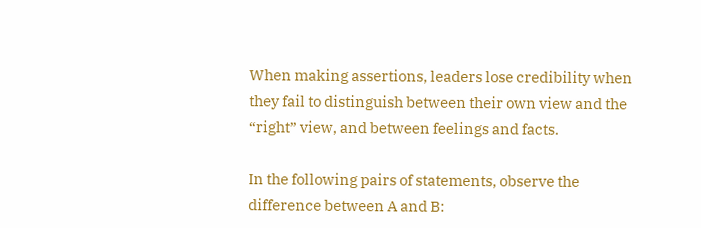When making assertions, leaders lose credibility when they fail to distinguish between their own view and the “right” view, and between feelings and facts.

In the following pairs of statements, observe the difference between A and B: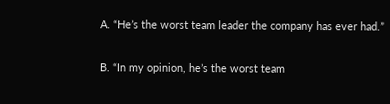A. “He’s the worst team leader the company has ever had.”

B. “In my opinion, he’s the worst team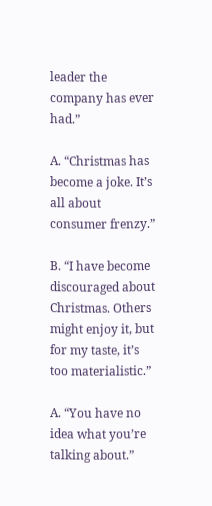leader the company has ever had.”

A. “Christmas has become a joke. It’s all about consumer frenzy.”

B. “I have become discouraged about Christmas. Others might enjoy it, but for my taste, it’s too materialistic.”

A. “You have no idea what you’re talking about.”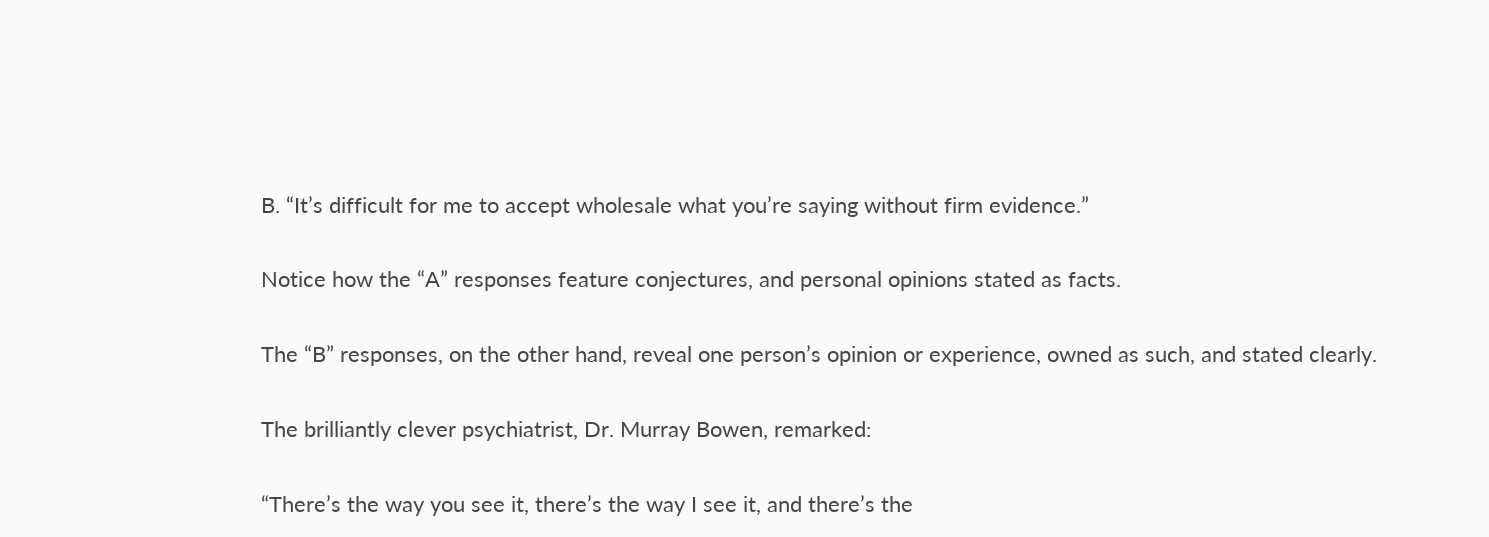B. “It’s difficult for me to accept wholesale what you’re saying without firm evidence.”

Notice how the “A” responses feature conjectures, and personal opinions stated as facts.

The “B” responses, on the other hand, reveal one person’s opinion or experience, owned as such, and stated clearly.

The brilliantly clever psychiatrist, Dr. Murray Bowen, remarked:

“There’s the way you see it, there’s the way I see it, and there’s the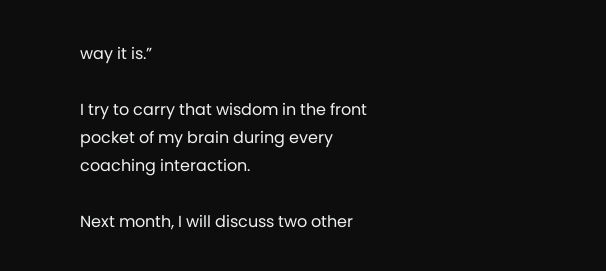way it is.”

I try to carry that wisdom in the front pocket of my brain during every coaching interaction.

Next month, I will discuss two other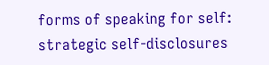forms of speaking for self: strategic self-disclosures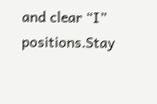and clear “I” positions.Stay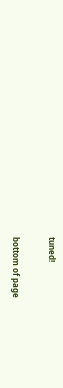tuned!

bottom of page